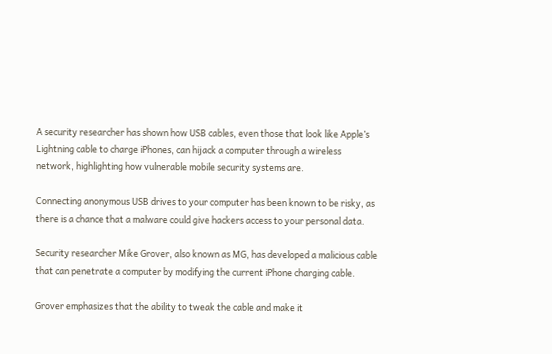A security researcher has shown how USB cables, even those that look like Apple’s Lightning cable to charge iPhones, can hijack a computer through a wireless network, highlighting how vulnerable mobile security systems are.

Connecting anonymous USB drives to your computer has been known to be risky, as there is a chance that a malware could give hackers access to your personal data.

Security researcher Mike Grover, also known as MG, has developed a malicious cable that can penetrate a computer by modifying the current iPhone charging cable.

Grover emphasizes that the ability to tweak the cable and make it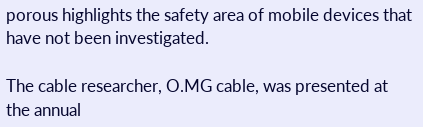porous highlights the safety area of mobile devices that have not been investigated.

The cable researcher, O.MG cable, was presented at the annual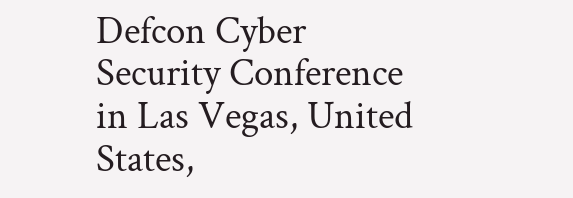Defcon Cyber Security Conference in Las Vegas, United States,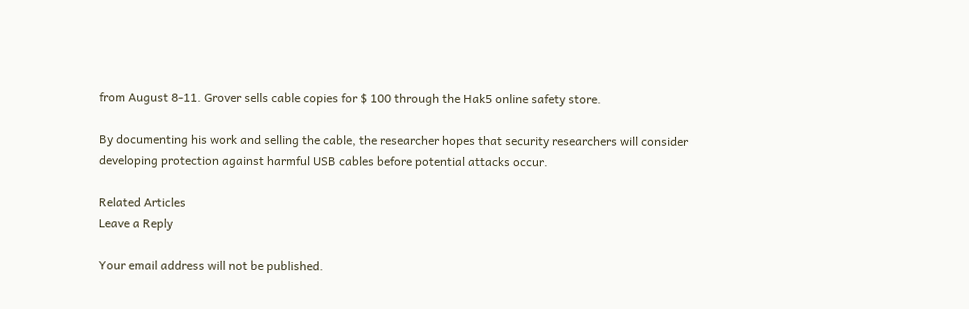from August 8-11. Grover sells cable copies for $ 100 through the Hak5 online safety store.

By documenting his work and selling the cable, the researcher hopes that security researchers will consider developing protection against harmful USB cables before potential attacks occur.

Related Articles
Leave a Reply

Your email address will not be published.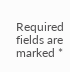Required fields are marked *